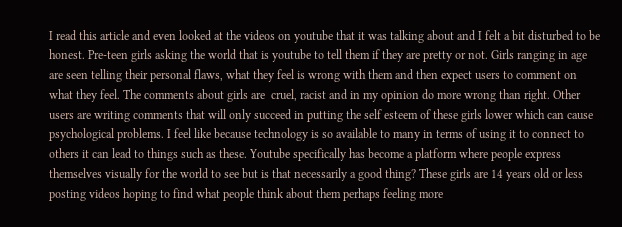I read this article and even looked at the videos on youtube that it was talking about and I felt a bit disturbed to be honest. Pre-teen girls asking the world that is youtube to tell them if they are pretty or not. Girls ranging in age are seen telling their personal flaws, what they feel is wrong with them and then expect users to comment on what they feel. The comments about girls are  cruel, racist and in my opinion do more wrong than right. Other users are writing comments that will only succeed in putting the self esteem of these girls lower which can cause psychological problems. I feel like because technology is so available to many in terms of using it to connect to others it can lead to things such as these. Youtube specifically has become a platform where people express themselves visually for the world to see but is that necessarily a good thing? These girls are 14 years old or less posting videos hoping to find what people think about them perhaps feeling more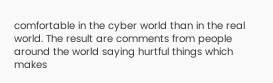comfortable in the cyber world than in the real world. The result are comments from people around the world saying hurtful things which makes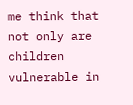me think that not only are children vulnerable in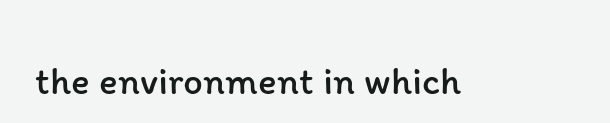the environment in which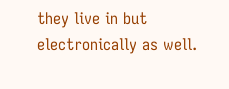they live in but electronically as well.